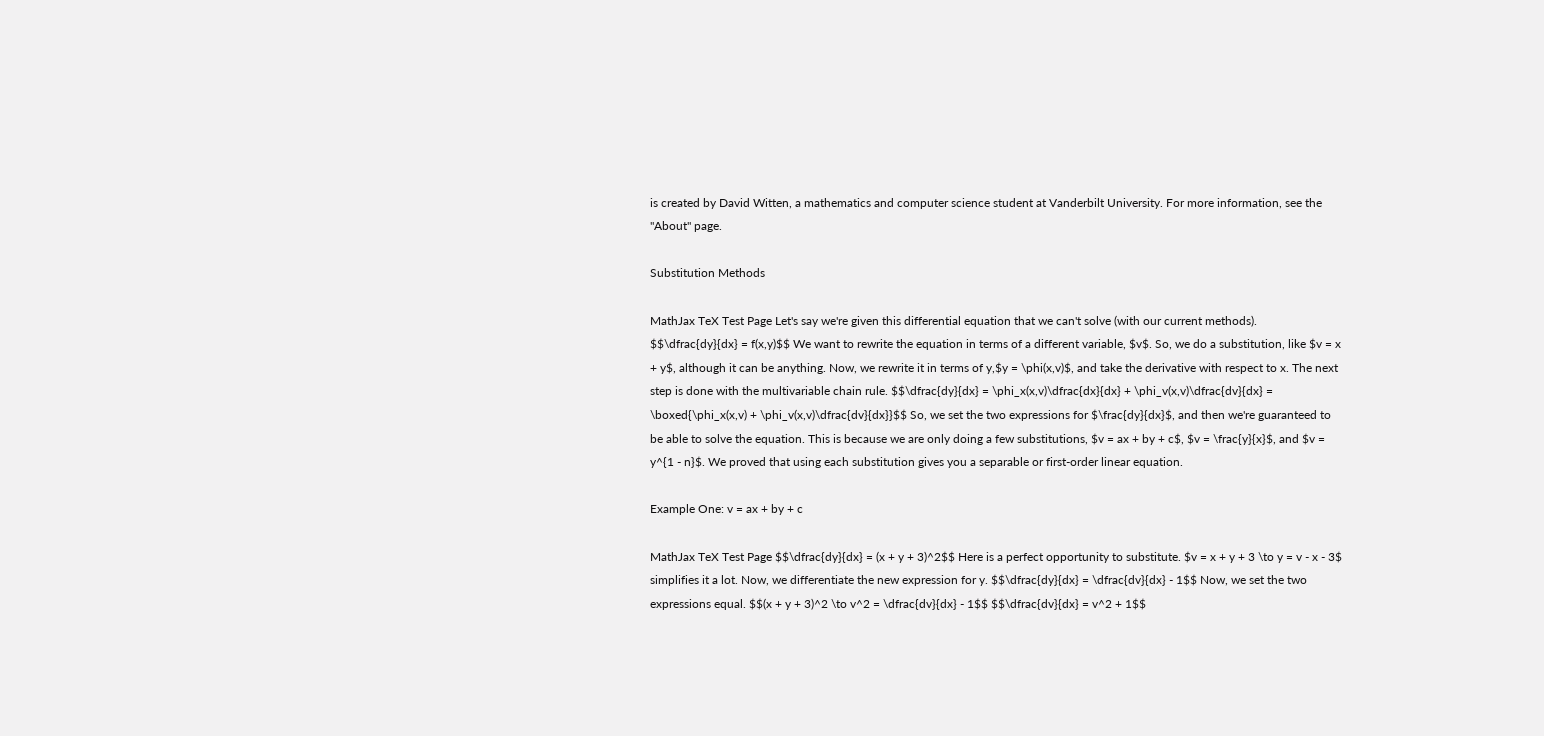is created by David Witten, a mathematics and computer science student at Vanderbilt University. For more information, see the "About" page.

Substitution Methods

MathJax TeX Test Page Let's say we're given this differential equation that we can't solve (with our current methods). $$\dfrac{dy}{dx} = f(x,y)$$ We want to rewrite the equation in terms of a different variable, $v$. So, we do a substitution, like $v = x + y$, although it can be anything. Now, we rewrite it in terms of y,$y = \phi(x,v)$, and take the derivative with respect to x. The next step is done with the multivariable chain rule. $$\dfrac{dy}{dx} = \phi_x(x,v)\dfrac{dx}{dx} + \phi_v(x,v)\dfrac{dv}{dx} = \boxed{\phi_x(x,v) + \phi_v(x,v)\dfrac{dv}{dx}}$$ So, we set the two expressions for $\frac{dy}{dx}$, and then we're guaranteed to be able to solve the equation. This is because we are only doing a few substitutions, $v = ax + by + c$, $v = \frac{y}{x}$, and $v = y^{1 - n}$. We proved that using each substitution gives you a separable or first-order linear equation.

Example One: v = ax + by + c

MathJax TeX Test Page $$\dfrac{dy}{dx} = (x + y + 3)^2$$ Here is a perfect opportunity to substitute. $v = x + y + 3 \to y = v - x - 3$ simplifies it a lot. Now, we differentiate the new expression for y. $$\dfrac{dy}{dx} = \dfrac{dv}{dx} - 1$$ Now, we set the two expressions equal. $$(x + y + 3)^2 \to v^2 = \dfrac{dv}{dx} - 1$$ $$\dfrac{dv}{dx} = v^2 + 1$$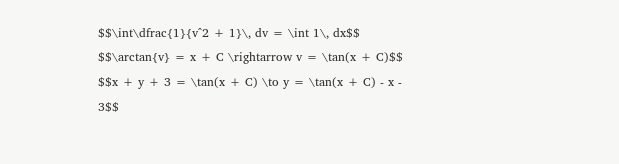$$\int\dfrac{1}{v^2 + 1}\, dv = \int 1\, dx$$ $$\arctan{v} = x + C \rightarrow v = \tan(x + C)$$ $$x + y + 3 = \tan(x + C) \to y = \tan(x + C) - x - 3$$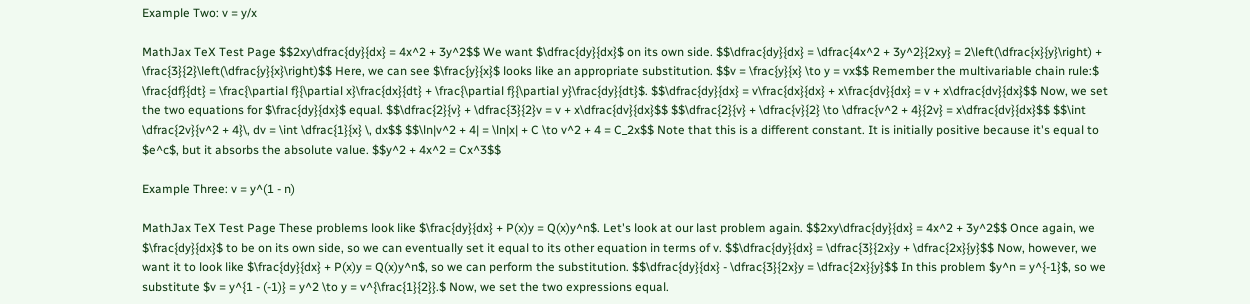Example Two: v = y/x

MathJax TeX Test Page $$2xy\dfrac{dy}{dx} = 4x^2 + 3y^2$$ We want $\dfrac{dy}{dx}$ on its own side. $$\dfrac{dy}{dx} = \dfrac{4x^2 + 3y^2}{2xy} = 2\left(\dfrac{x}{y}\right) + \frac{3}{2}\left(\dfrac{y}{x}\right)$$ Here, we can see $\frac{y}{x}$ looks like an appropriate substitution. $$v = \frac{y}{x} \to y = vx$$ Remember the multivariable chain rule:$ \frac{df}{dt} = \frac{\partial f}{\partial x}\frac{dx}{dt} + \frac{\partial f}{\partial y}\frac{dy}{dt}$. $$\dfrac{dy}{dx} = v\frac{dx}{dx} + x\frac{dv}{dx} = v + x\dfrac{dv}{dx}$$ Now, we set the two equations for $\frac{dy}{dx}$ equal. $$\dfrac{2}{v} + \dfrac{3}{2}v = v + x\dfrac{dv}{dx}$$ $$\dfrac{2}{v} + \dfrac{v}{2} \to \dfrac{v^2 + 4}{2v} = x\dfrac{dv}{dx}$$ $$\int \dfrac{2v}{v^2 + 4}\, dv = \int \dfrac{1}{x} \, dx$$ $$\ln|v^2 + 4| = \ln|x| + C \to v^2 + 4 = C_2x$$ Note that this is a different constant. It is initially positive because it's equal to $e^c$, but it absorbs the absolute value. $$y^2 + 4x^2 = Cx^3$$

Example Three: v = y^(1 - n)

MathJax TeX Test Page These problems look like $\frac{dy}{dx} + P(x)y = Q(x)y^n$. Let's look at our last problem again. $$2xy\dfrac{dy}{dx} = 4x^2 + 3y^2$$ Once again, we $\frac{dy}{dx}$ to be on its own side, so we can eventually set it equal to its other equation in terms of v. $$\dfrac{dy}{dx} = \dfrac{3}{2x}y + \dfrac{2x}{y}$$ Now, however, we want it to look like $\frac{dy}{dx} + P(x)y = Q(x)y^n$, so we can perform the substitution. $$\dfrac{dy}{dx} - \dfrac{3}{2x}y = \dfrac{2x}{y}$$ In this problem $y^n = y^{-1}$, so we substitute $v = y^{1 - (-1)} = y^2 \to y = v^{\frac{1}{2}}.$ Now, we set the two expressions equal.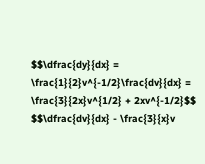$$\dfrac{dy}{dx} = \frac{1}{2}v^{-1/2}\frac{dv}{dx} = \frac{3}{2x}v^{1/2} + 2xv^{-1/2}$$ $$\dfrac{dv}{dx} - \frac{3}{x}v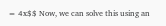= 4x$$ Now, we can solve this using an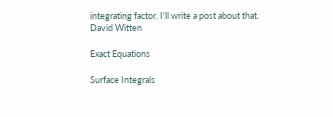integrating factor. I'll write a post about that.
David Witten

Exact Equations

Surface Integrals